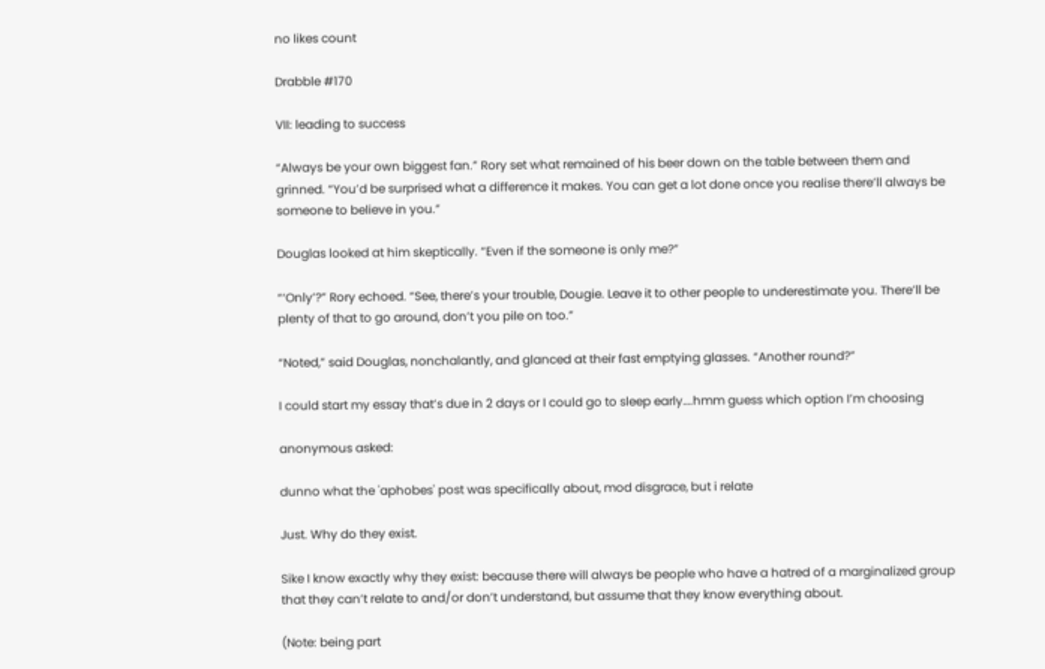no likes count

Drabble #170

VII: leading to success

“Always be your own biggest fan.” Rory set what remained of his beer down on the table between them and grinned. “You’d be surprised what a difference it makes. You can get a lot done once you realise there’ll always be someone to believe in you.”

Douglas looked at him skeptically. “Even if the someone is only me?”

“‘Only’?” Rory echoed. “See, there’s your trouble, Dougie. Leave it to other people to underestimate you. There’ll be plenty of that to go around, don’t you pile on too.”

“Noted,” said Douglas, nonchalantly, and glanced at their fast emptying glasses. “Another round?”

I could start my essay that’s due in 2 days or I could go to sleep early….hmm guess which option I’m choosing

anonymous asked:

dunno what the 'aphobes' post was specifically about, mod disgrace, but i relate

Just. Why do they exist.

Sike I know exactly why they exist: because there will always be people who have a hatred of a marginalized group that they can’t relate to and/or don’t understand, but assume that they know everything about.

(Note: being part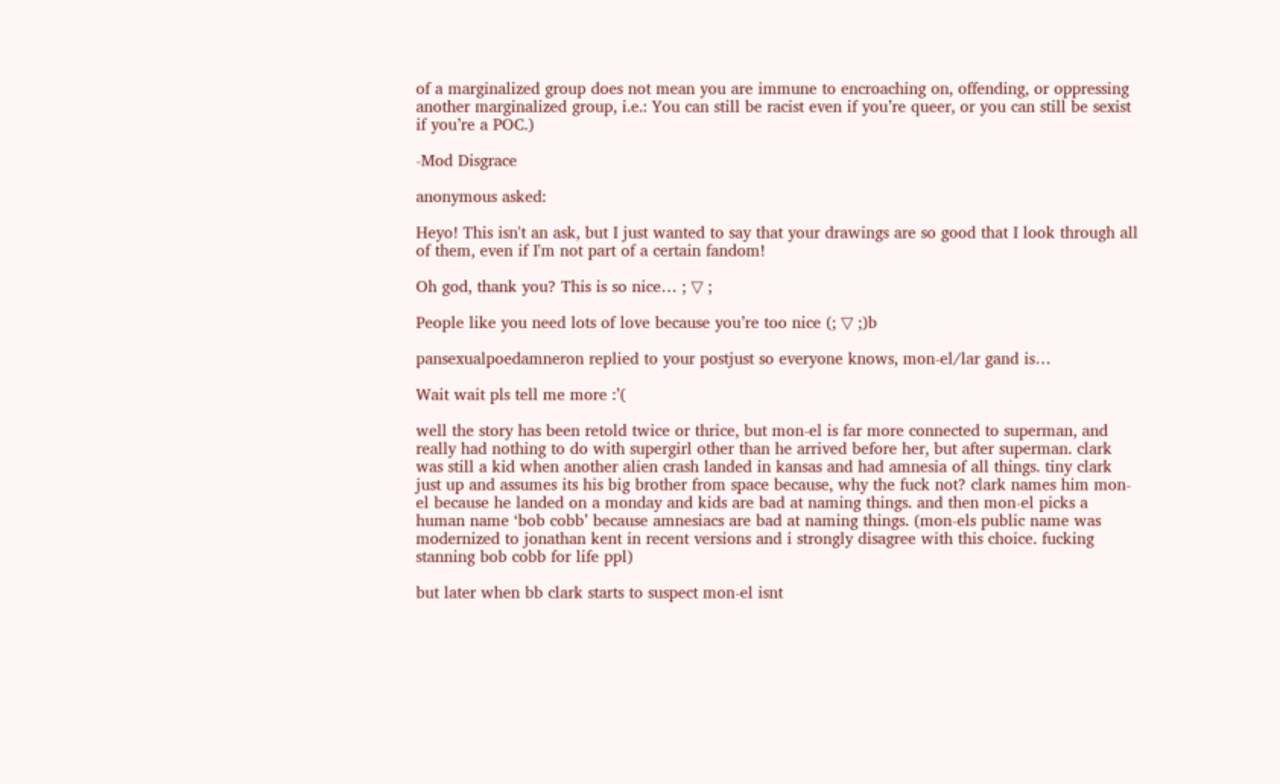of a marginalized group does not mean you are immune to encroaching on, offending, or oppressing another marginalized group, i.e.: You can still be racist even if you’re queer, or you can still be sexist if you’re a POC.)

-Mod Disgrace

anonymous asked:

Heyo! This isn't an ask, but I just wanted to say that your drawings are so good that I look through all of them, even if I'm not part of a certain fandom!

Oh god, thank you? This is so nice… ; ▽ ;

People like you need lots of love because you’re too nice (; ▽ ;)b

pansexualpoedamneron replied to your postjust so everyone knows, mon-el/lar gand is…

Wait wait pls tell me more :’(

well the story has been retold twice or thrice, but mon-el is far more connected to superman, and really had nothing to do with supergirl other than he arrived before her, but after superman. clark was still a kid when another alien crash landed in kansas and had amnesia of all things. tiny clark just up and assumes its his big brother from space because, why the fuck not? clark names him mon-el because he landed on a monday and kids are bad at naming things. and then mon-el picks a human name ‘bob cobb’ because amnesiacs are bad at naming things. (mon-els public name was modernized to jonathan kent in recent versions and i strongly disagree with this choice. fucking stanning bob cobb for life ppl)

but later when bb clark starts to suspect mon-el isnt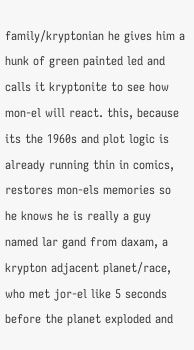family/kryptonian he gives him a hunk of green painted led and calls it kryptonite to see how mon-el will react. this, because its the 1960s and plot logic is already running thin in comics, restores mon-els memories so he knows he is really a guy named lar gand from daxam, a krypton adjacent planet/race, who met jor-el like 5 seconds before the planet exploded and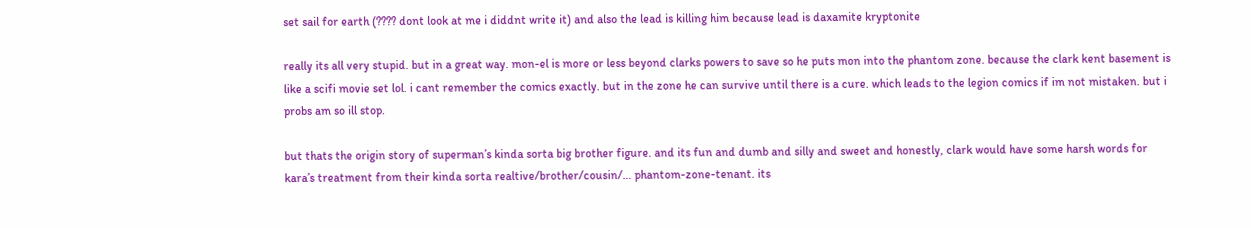set sail for earth (???? dont look at me i diddnt write it) and also the lead is killing him because lead is daxamite kryptonite

really its all very stupid. but in a great way. mon-el is more or less beyond clarks powers to save so he puts mon into the phantom zone. because the clark kent basement is like a scifi movie set lol. i cant remember the comics exactly. but in the zone he can survive until there is a cure. which leads to the legion comics if im not mistaken. but i probs am so ill stop.

but thats the origin story of superman’s kinda sorta big brother figure. and its fun and dumb and silly and sweet and honestly, clark would have some harsh words for kara’s treatment from their kinda sorta realtive/brother/cousin/… phantom-zone-tenant. its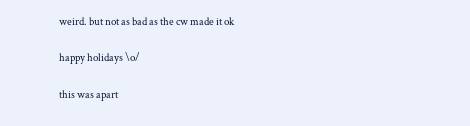weird. but not as bad as the cw made it ok

happy holidays \o/

this was apart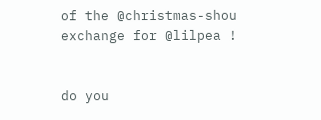of the @christmas-shou exchange for @lilpea !


do you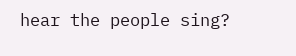hear the people sing?